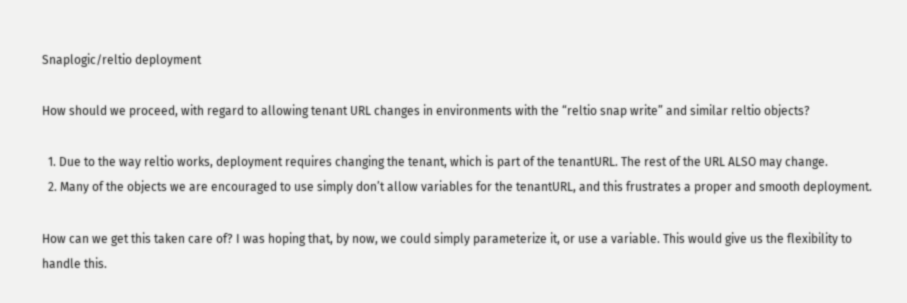Snaplogic/reltio deployment

How should we proceed, with regard to allowing tenant URL changes in environments with the “reltio snap write” and similar reltio objects?

  1. Due to the way reltio works, deployment requires changing the tenant, which is part of the tenantURL. The rest of the URL ALSO may change.
  2. Many of the objects we are encouraged to use simply don’t allow variables for the tenantURL, and this frustrates a proper and smooth deployment.

How can we get this taken care of? I was hoping that, by now, we could simply parameterize it, or use a variable. This would give us the flexibility to handle this.